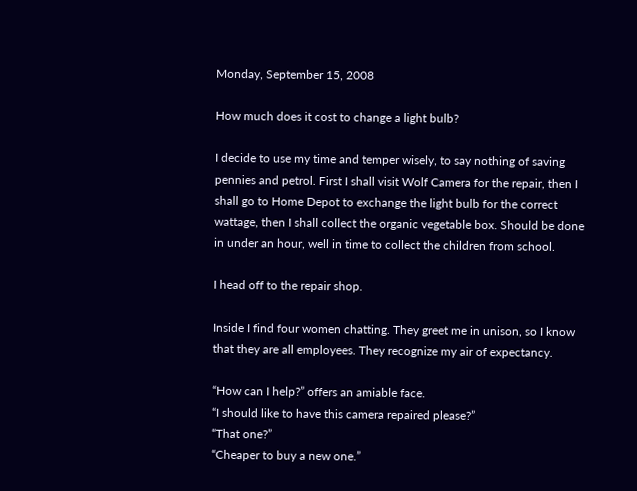Monday, September 15, 2008

How much does it cost to change a light bulb?

I decide to use my time and temper wisely, to say nothing of saving pennies and petrol. First I shall visit Wolf Camera for the repair, then I shall go to Home Depot to exchange the light bulb for the correct wattage, then I shall collect the organic vegetable box. Should be done in under an hour, well in time to collect the children from school.

I head off to the repair shop.

Inside I find four women chatting. They greet me in unison, so I know that they are all employees. They recognize my air of expectancy.

“How can I help?” offers an amiable face.
“I should like to have this camera repaired please?”
“That one?”
“Cheaper to buy a new one.”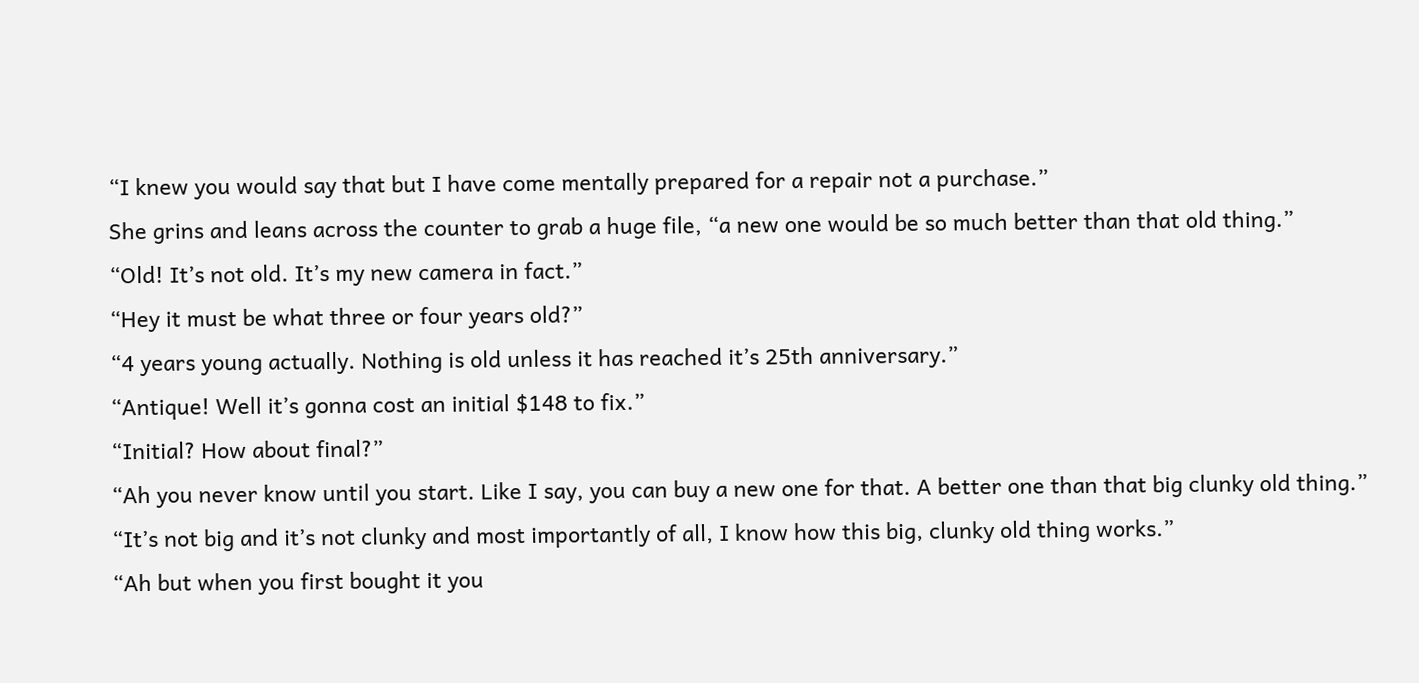“I knew you would say that but I have come mentally prepared for a repair not a purchase.”
She grins and leans across the counter to grab a huge file, “a new one would be so much better than that old thing.”
“Old! It’s not old. It’s my new camera in fact.”
“Hey it must be what three or four years old?”
“4 years young actually. Nothing is old unless it has reached it’s 25th anniversary.”
“Antique! Well it’s gonna cost an initial $148 to fix.”
“Initial? How about final?”
“Ah you never know until you start. Like I say, you can buy a new one for that. A better one than that big clunky old thing.”
“It’s not big and it’s not clunky and most importantly of all, I know how this big, clunky old thing works.”
“Ah but when you first bought it you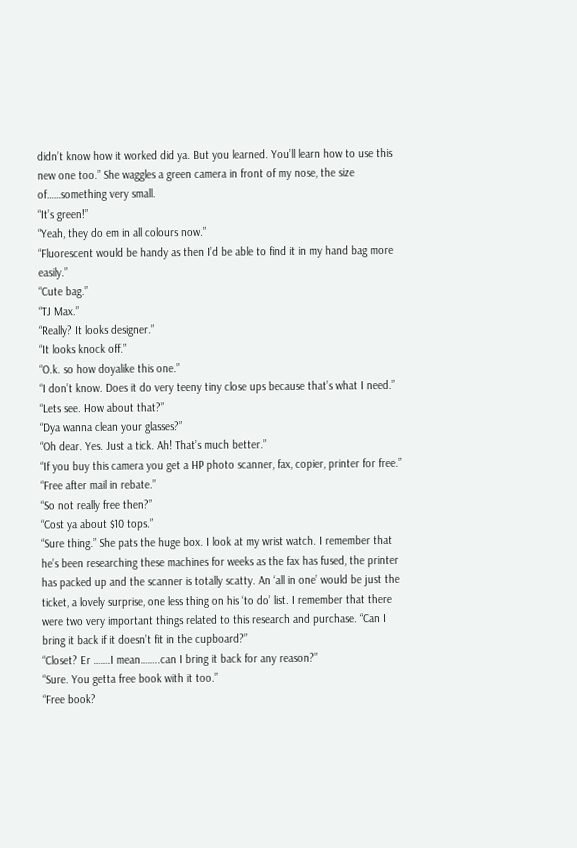didn’t know how it worked did ya. But you learned. You’ll learn how to use this new one too.” She waggles a green camera in front of my nose, the size of……something very small.
“It’s green!”
“Yeah, they do em in all colours now.”
“Fluorescent would be handy as then I’d be able to find it in my hand bag more easily.”
“Cute bag.”
“TJ Max.”
“Really? It looks designer.”
“It looks knock off.”
“O.k. so how doyalike this one.”
“I don’t know. Does it do very teeny tiny close ups because that’s what I need.”
“Lets see. How about that?”
“Dya wanna clean your glasses?”
“Oh dear. Yes. Just a tick. Ah! That’s much better.”
“If you buy this camera you get a HP photo scanner, fax, copier, printer for free.”
“Free after mail in rebate.”
“So not really free then?”
“Cost ya about $10 tops.”
“Sure thing.” She pats the huge box. I look at my wrist watch. I remember that he’s been researching these machines for weeks as the fax has fused, the printer has packed up and the scanner is totally scatty. An ‘all in one’ would be just the ticket, a lovely surprise, one less thing on his ‘to do’ list. I remember that there were two very important things related to this research and purchase. “Can I bring it back if it doesn’t fit in the cupboard?”
“Closet? Er …….I mean……..can I bring it back for any reason?”
“Sure. You getta free book with it too.”
“Free book?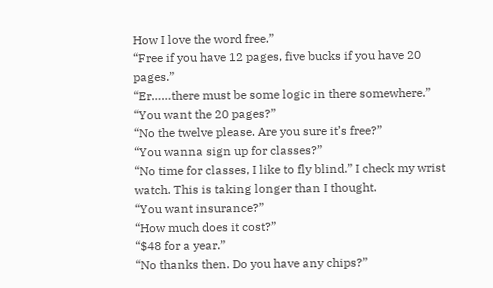How I love the word free.”
“Free if you have 12 pages, five bucks if you have 20 pages.”
“Er……there must be some logic in there somewhere.”
“You want the 20 pages?”
“No the twelve please. Are you sure it’s free?”
“You wanna sign up for classes?”
“No time for classes, I like to fly blind.” I check my wrist watch. This is taking longer than I thought.
“You want insurance?”
“How much does it cost?”
“$48 for a year.”
“No thanks then. Do you have any chips?”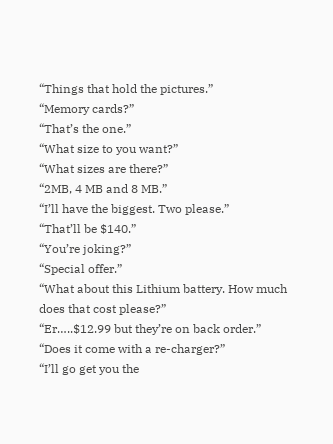“Things that hold the pictures.”
“Memory cards?”
“That’s the one.”
“What size to you want?”
“What sizes are there?”
“2MB, 4 MB and 8 MB.”
“I’ll have the biggest. Two please.”
“That’ll be $140.”
“You’re joking?”
“Special offer.”
“What about this Lithium battery. How much does that cost please?”
“Er…..$12.99 but they’re on back order.”
“Does it come with a re-charger?”
“I’ll go get you the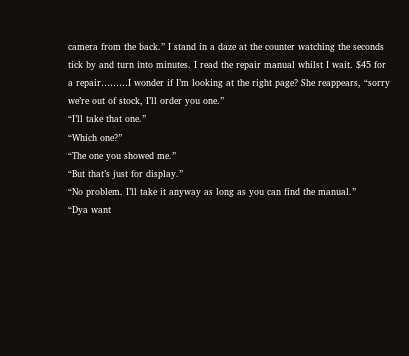camera from the back.” I stand in a daze at the counter watching the seconds tick by and turn into minutes. I read the repair manual whilst I wait. $45 for a repair………I wonder if I’m looking at the right page? She reappears, “sorry we’re out of stock, I’ll order you one.”
“I’ll take that one.”
“Which one?”
“The one you showed me.”
“But that’s just for display.”
“No problem. I’ll take it anyway as long as you can find the manual.”
“Dya want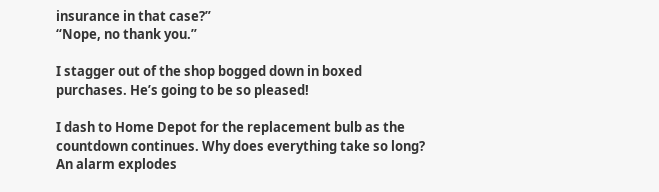insurance in that case?”
“Nope, no thank you.”

I stagger out of the shop bogged down in boxed purchases. He’s going to be so pleased!

I dash to Home Depot for the replacement bulb as the countdown continues. Why does everything take so long? An alarm explodes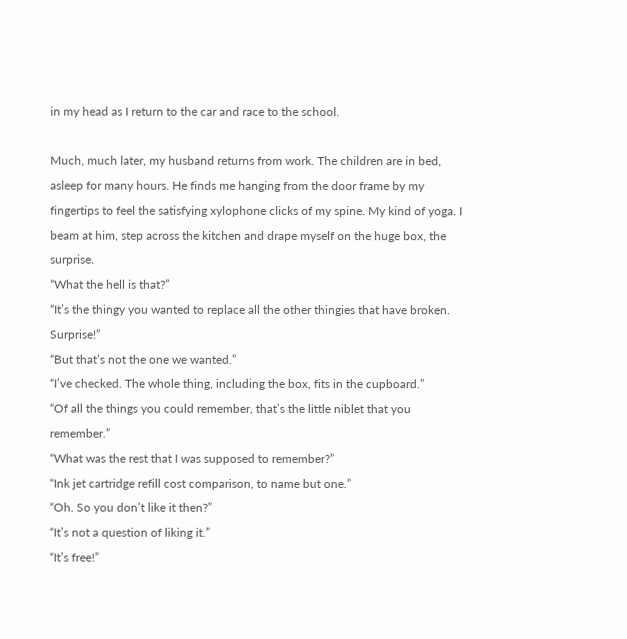in my head as I return to the car and race to the school.

Much, much later, my husband returns from work. The children are in bed, asleep for many hours. He finds me hanging from the door frame by my fingertips to feel the satisfying xylophone clicks of my spine. My kind of yoga. I beam at him, step across the kitchen and drape myself on the huge box, the surprise.
“What the hell is that?”
“It’s the thingy you wanted to replace all the other thingies that have broken. Surprise!”
“But that’s not the one we wanted.”
“I’ve checked. The whole thing, including the box, fits in the cupboard.”
“Of all the things you could remember, that’s the little niblet that you remember.”
“What was the rest that I was supposed to remember?”
“Ink jet cartridge refill cost comparison, to name but one.”
“Oh. So you don’t like it then?”
“It’s not a question of liking it.”
“It’s free!”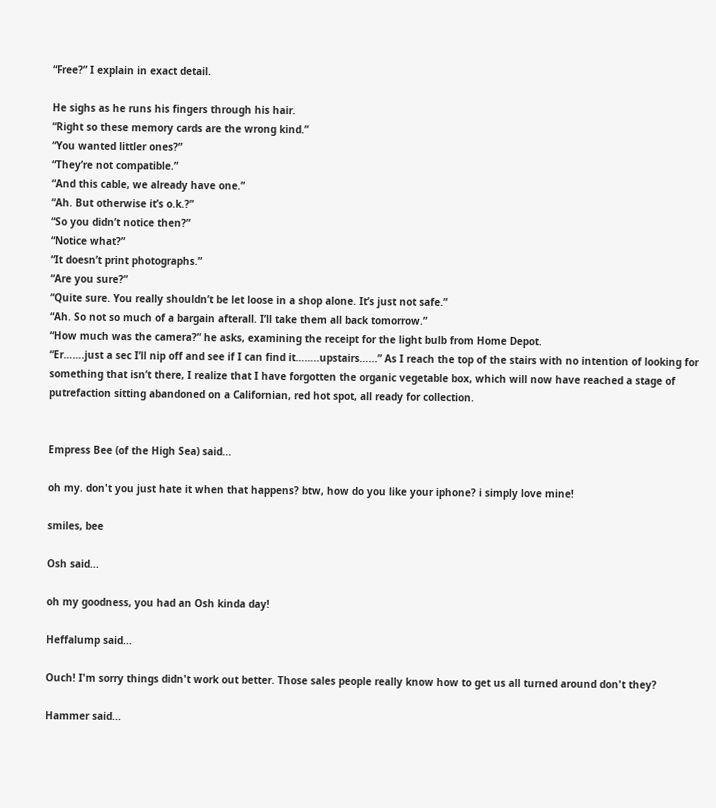“Free?” I explain in exact detail.

He sighs as he runs his fingers through his hair.
“Right so these memory cards are the wrong kind.”
“You wanted littler ones?”
“They’re not compatible.”
“And this cable, we already have one.”
“Ah. But otherwise it’s o.k.?”
“So you didn’t notice then?”
“Notice what?”
“It doesn’t print photographs.”
“Are you sure?”
“Quite sure. You really shouldn’t be let loose in a shop alone. It’s just not safe.”
“Ah. So not so much of a bargain afterall. I’ll take them all back tomorrow.”
“How much was the camera?” he asks, examining the receipt for the light bulb from Home Depot.
“Er…….just a sec I’ll nip off and see if I can find it……..upstairs…...” As I reach the top of the stairs with no intention of looking for something that isn’t there, I realize that I have forgotten the organic vegetable box, which will now have reached a stage of putrefaction sitting abandoned on a Californian, red hot spot, all ready for collection.


Empress Bee (of the High Sea) said...

oh my. don't you just hate it when that happens? btw, how do you like your iphone? i simply love mine!

smiles, bee

Osh said...

oh my goodness, you had an Osh kinda day!

Heffalump said...

Ouch! I'm sorry things didn't work out better. Those sales people really know how to get us all turned around don't they?

Hammer said...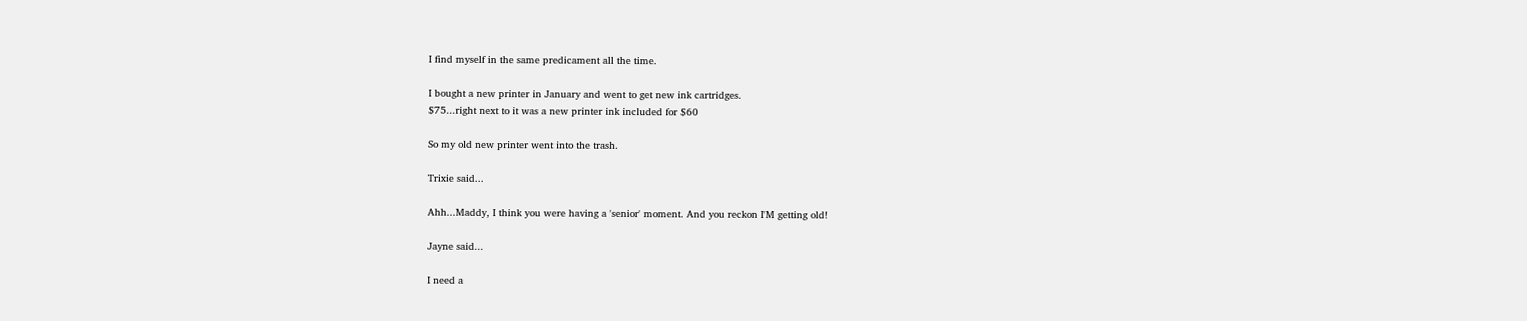I find myself in the same predicament all the time.

I bought a new printer in January and went to get new ink cartridges.
$75...right next to it was a new printer ink included for $60

So my old new printer went into the trash.

Trixie said...

Ahh...Maddy, I think you were having a 'senior' moment. And you reckon I'M getting old!

Jayne said...

I need a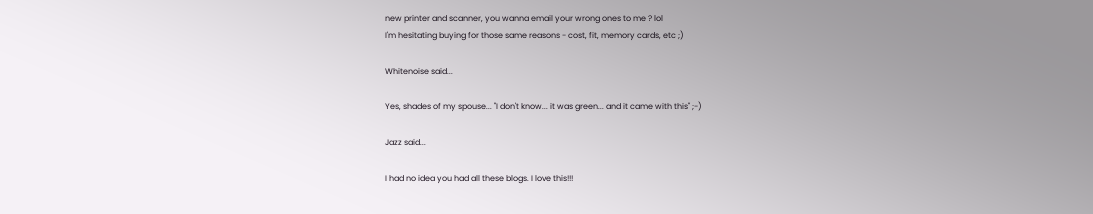new printer and scanner, you wanna email your wrong ones to me ? lol
I'm hesitating buying for those same reasons - cost, fit, memory cards, etc ;)

Whitenoise said...

Yes, shades of my spouse... "I don't know... it was green... and it came with this" ;-)

Jazz said...

I had no idea you had all these blogs. I love this!!!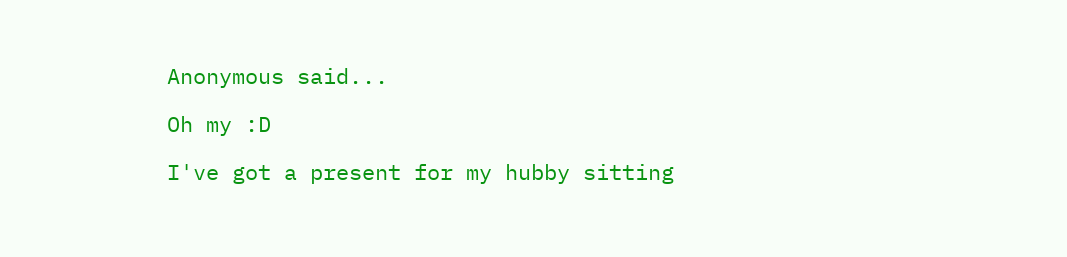Anonymous said...

Oh my :D

I've got a present for my hubby sitting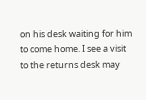on his desk waiting for him to come home. I see a visit to the returns desk may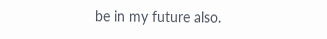be in my future also.